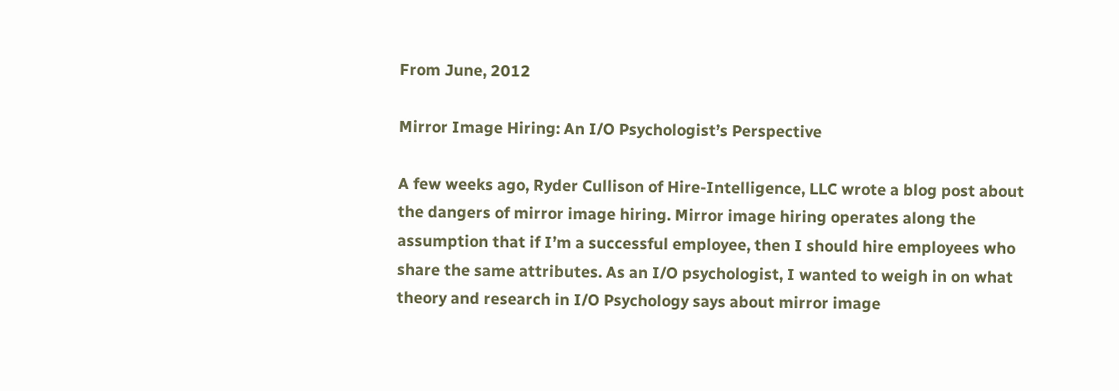From June, 2012

Mirror Image Hiring: An I/O Psychologist’s Perspective

A few weeks ago, Ryder Cullison of Hire-Intelligence, LLC wrote a blog post about the dangers of mirror image hiring. Mirror image hiring operates along the assumption that if I’m a successful employee, then I should hire employees who share the same attributes. As an I/O psychologist, I wanted to weigh in on what theory and research in I/O Psychology says about mirror image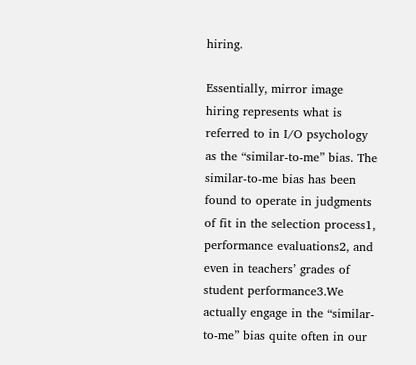hiring.

Essentially, mirror image hiring represents what is referred to in I/O psychology as the “similar-to-me” bias. The similar-to-me bias has been found to operate in judgments of fit in the selection process1, performance evaluations2, and even in teachers’ grades of student performance3.We actually engage in the “similar-to-me” bias quite often in our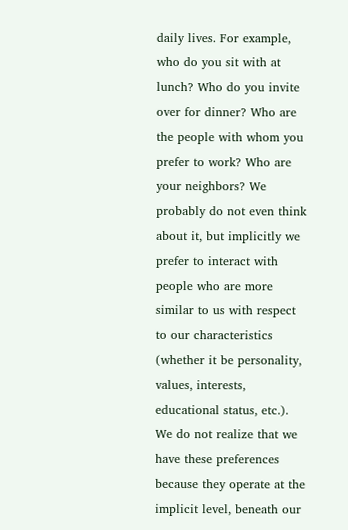daily lives. For example, who do you sit with at lunch? Who do you invite over for dinner? Who are the people with whom you prefer to work? Who are your neighbors? We probably do not even think about it, but implicitly we prefer to interact with people who are more similar to us with respect to our characteristics (whether it be personality, values, interests, educational status, etc.). We do not realize that we have these preferences because they operate at the implicit level, beneath our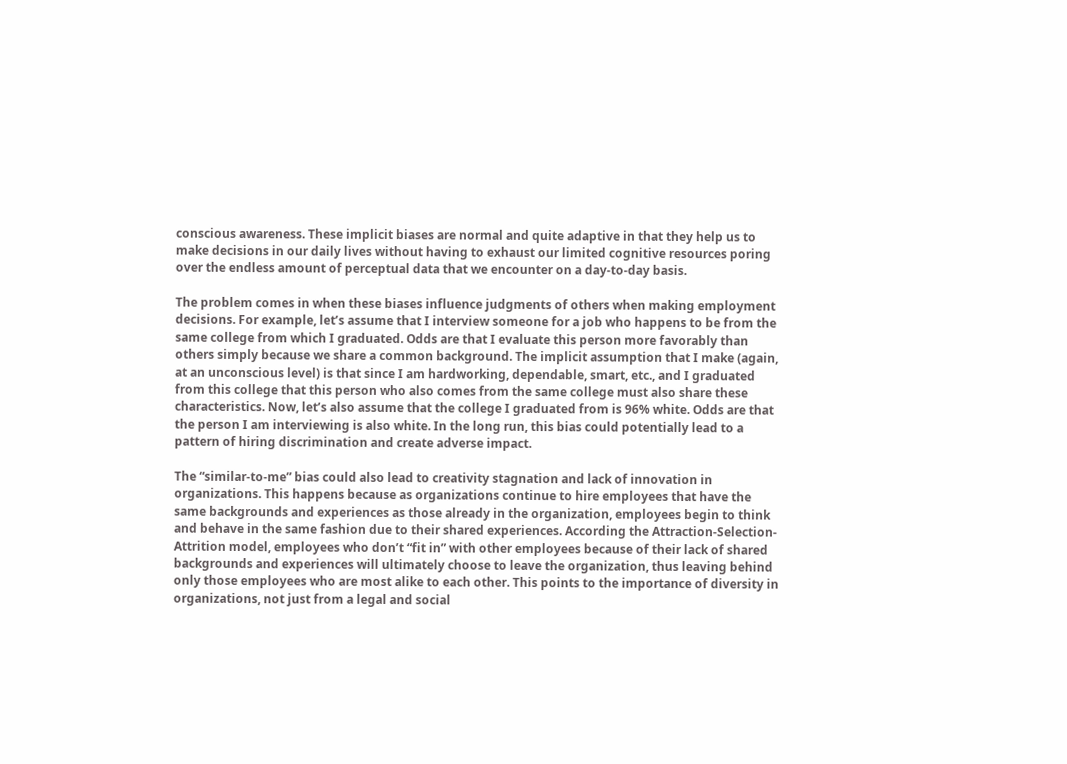conscious awareness. These implicit biases are normal and quite adaptive in that they help us to make decisions in our daily lives without having to exhaust our limited cognitive resources poring over the endless amount of perceptual data that we encounter on a day-to-day basis.

The problem comes in when these biases influence judgments of others when making employment decisions. For example, let’s assume that I interview someone for a job who happens to be from the same college from which I graduated. Odds are that I evaluate this person more favorably than others simply because we share a common background. The implicit assumption that I make (again, at an unconscious level) is that since I am hardworking, dependable, smart, etc., and I graduated from this college that this person who also comes from the same college must also share these characteristics. Now, let’s also assume that the college I graduated from is 96% white. Odds are that the person I am interviewing is also white. In the long run, this bias could potentially lead to a pattern of hiring discrimination and create adverse impact.

The “similar-to-me” bias could also lead to creativity stagnation and lack of innovation in organizations. This happens because as organizations continue to hire employees that have the same backgrounds and experiences as those already in the organization, employees begin to think and behave in the same fashion due to their shared experiences. According the Attraction-Selection-Attrition model, employees who don’t “fit in” with other employees because of their lack of shared backgrounds and experiences will ultimately choose to leave the organization, thus leaving behind only those employees who are most alike to each other. This points to the importance of diversity in organizations, not just from a legal and social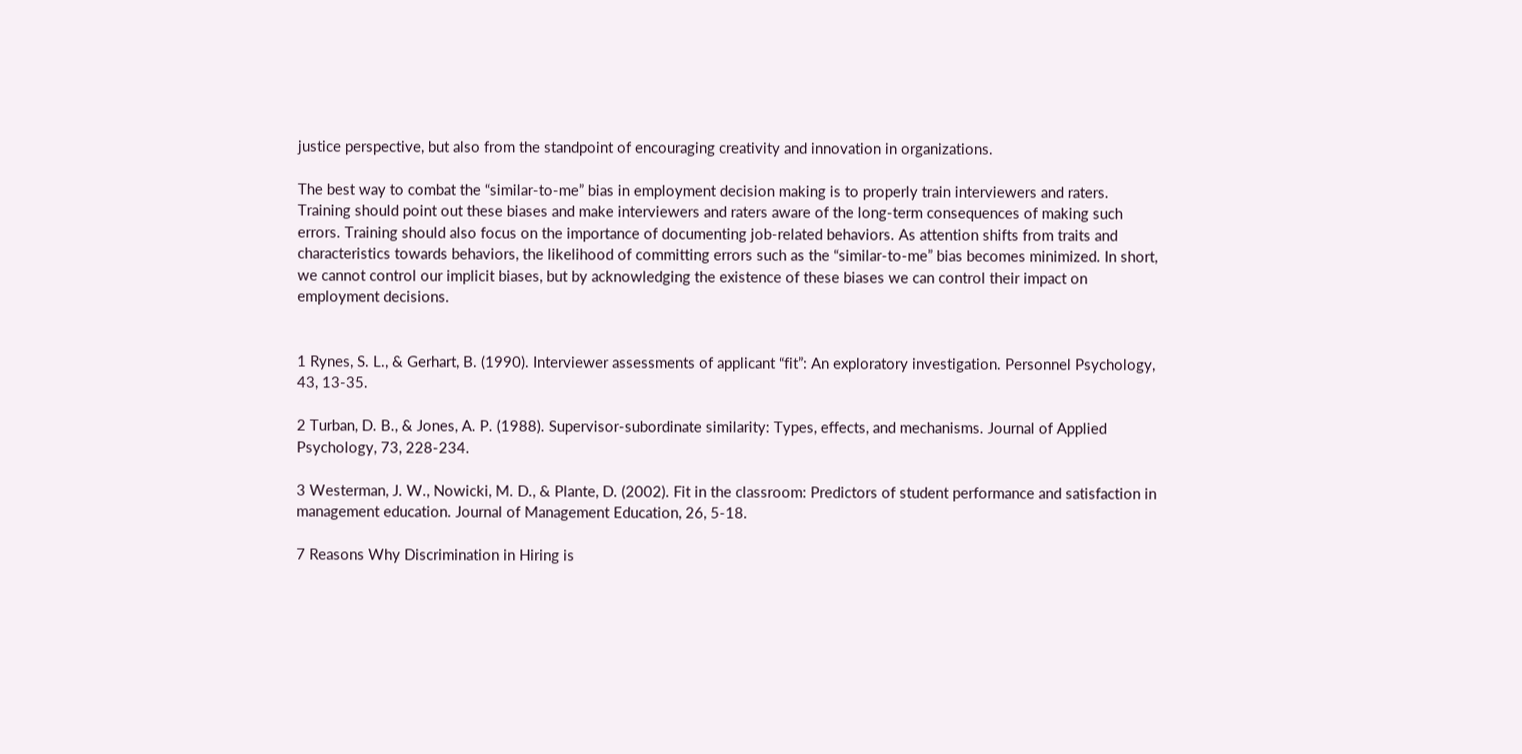justice perspective, but also from the standpoint of encouraging creativity and innovation in organizations.

The best way to combat the “similar-to-me” bias in employment decision making is to properly train interviewers and raters. Training should point out these biases and make interviewers and raters aware of the long-term consequences of making such errors. Training should also focus on the importance of documenting job-related behaviors. As attention shifts from traits and characteristics towards behaviors, the likelihood of committing errors such as the “similar-to-me” bias becomes minimized. In short, we cannot control our implicit biases, but by acknowledging the existence of these biases we can control their impact on employment decisions.


1 Rynes, S. L., & Gerhart, B. (1990). Interviewer assessments of applicant “fit”: An exploratory investigation. Personnel Psychology, 43, 13-35.

2 Turban, D. B., & Jones, A. P. (1988). Supervisor-subordinate similarity: Types, effects, and mechanisms. Journal of Applied Psychology, 73, 228-234.

3 Westerman, J. W., Nowicki, M. D., & Plante, D. (2002). Fit in the classroom: Predictors of student performance and satisfaction in management education. Journal of Management Education, 26, 5-18.

7 Reasons Why Discrimination in Hiring is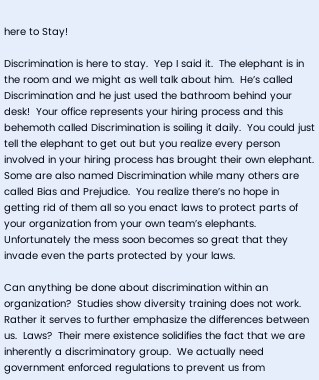here to Stay!

Discrimination is here to stay.  Yep I said it.  The elephant is in the room and we might as well talk about him.  He’s called Discrimination and he just used the bathroom behind your desk!  Your office represents your hiring process and this behemoth called Discrimination is soiling it daily.  You could just tell the elephant to get out but you realize every person involved in your hiring process has brought their own elephant.  Some are also named Discrimination while many others are called Bias and Prejudice.  You realize there’s no hope in getting rid of them all so you enact laws to protect parts of your organization from your own team’s elephants.  Unfortunately the mess soon becomes so great that they invade even the parts protected by your laws.

Can anything be done about discrimination within an organization?  Studies show diversity training does not work.  Rather it serves to further emphasize the differences between us.  Laws?  Their mere existence solidifies the fact that we are inherently a discriminatory group.  We actually need government enforced regulations to prevent us from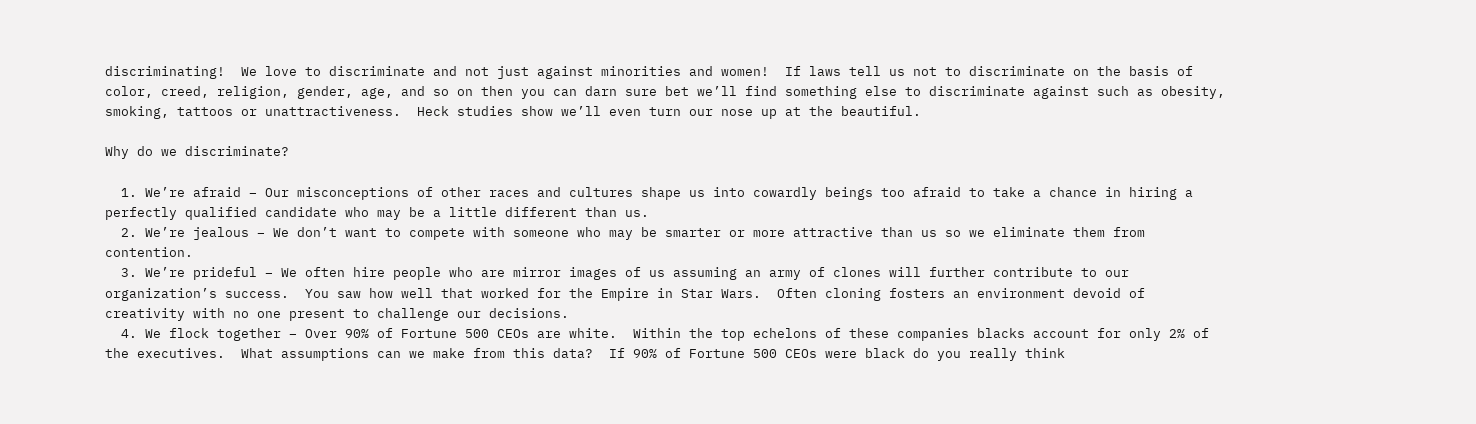discriminating!  We love to discriminate and not just against minorities and women!  If laws tell us not to discriminate on the basis of color, creed, religion, gender, age, and so on then you can darn sure bet we’ll find something else to discriminate against such as obesity, smoking, tattoos or unattractiveness.  Heck studies show we’ll even turn our nose up at the beautiful.

Why do we discriminate?

  1. We’re afraid – Our misconceptions of other races and cultures shape us into cowardly beings too afraid to take a chance in hiring a perfectly qualified candidate who may be a little different than us.
  2. We’re jealous – We don’t want to compete with someone who may be smarter or more attractive than us so we eliminate them from contention.
  3. We’re prideful – We often hire people who are mirror images of us assuming an army of clones will further contribute to our organization’s success.  You saw how well that worked for the Empire in Star Wars.  Often cloning fosters an environment devoid of creativity with no one present to challenge our decisions.
  4. We flock together – Over 90% of Fortune 500 CEOs are white.  Within the top echelons of these companies blacks account for only 2% of the executives.  What assumptions can we make from this data?  If 90% of Fortune 500 CEOs were black do you really think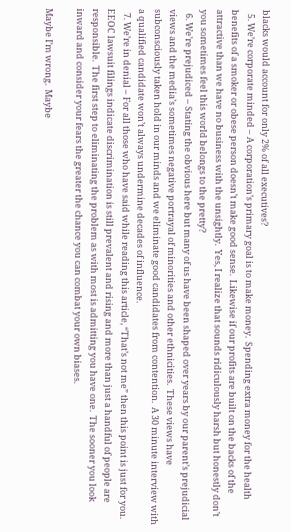blacks would account for only 2% of all executives?
  5. We’re corporate minded – A corporation’s primary goal is to make money.  Spending extra money for the health benefits of a smoker or obese person doesn’t make good sense.  Likewise if our profits are built on the backs of the attractive than we have no business with the unsightly.  Yes, I realize that sounds ridiculously harsh but honestly don’t you sometimes feel this world belongs to the pretty?
  6. We’re prejudiced – Stating the obvious here but many of us have been shaped over years by our parent’s prejudicial views and the media’s sometimes negative portrayal of minorities and other ethnicities.  These views have subconsciously taken hold in our minds and we eliminate good candidates from contention.  A 30 minute interview with a qualified candidate won’t always undermine decades of influence.
  7. We’re in denial – For all those who have said while reading this article, “That’s not me” then this point is just for you.  EEOC lawsuit filings indicate discrimination is still prevalent and rising and more than just a handful of people are responsible.  The first step to eliminating the problem as with most is admitting you have one.  The sooner you look inward and consider your fears the greater the chance you can combat your own biases.

Maybe I’m wrong.  Maybe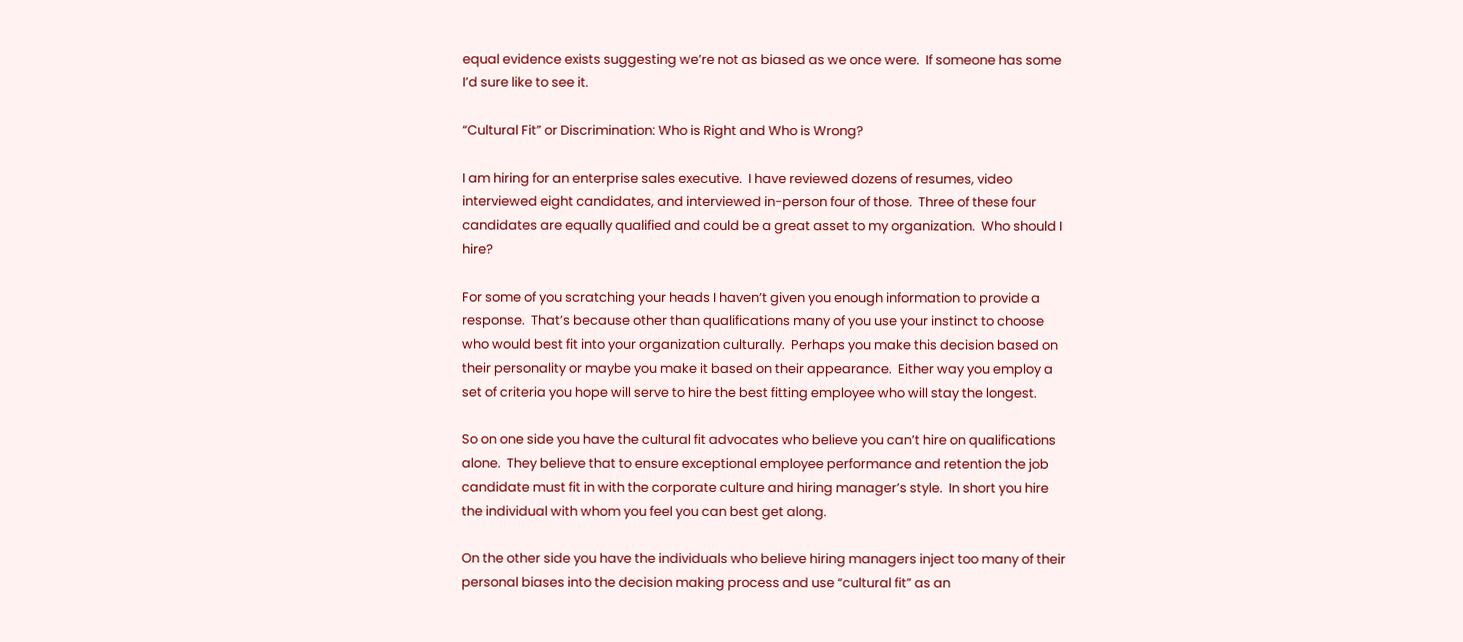equal evidence exists suggesting we’re not as biased as we once were.  If someone has some I’d sure like to see it.

“Cultural Fit” or Discrimination: Who is Right and Who is Wrong?

I am hiring for an enterprise sales executive.  I have reviewed dozens of resumes, video interviewed eight candidates, and interviewed in-person four of those.  Three of these four candidates are equally qualified and could be a great asset to my organization.  Who should I hire?

For some of you scratching your heads I haven’t given you enough information to provide a response.  That’s because other than qualifications many of you use your instinct to choose who would best fit into your organization culturally.  Perhaps you make this decision based on their personality or maybe you make it based on their appearance.  Either way you employ a set of criteria you hope will serve to hire the best fitting employee who will stay the longest.

So on one side you have the cultural fit advocates who believe you can’t hire on qualifications alone.  They believe that to ensure exceptional employee performance and retention the job candidate must fit in with the corporate culture and hiring manager’s style.  In short you hire the individual with whom you feel you can best get along.

On the other side you have the individuals who believe hiring managers inject too many of their personal biases into the decision making process and use “cultural fit” as an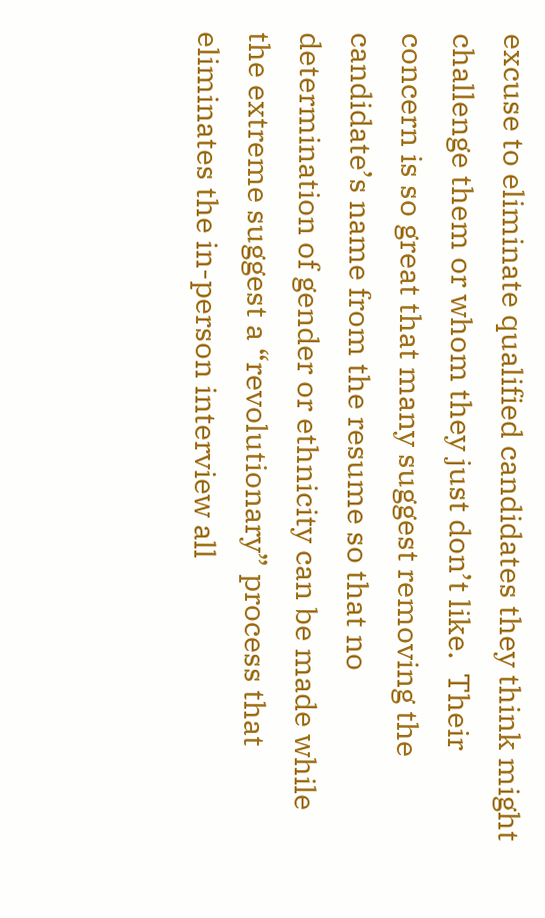excuse to eliminate qualified candidates they think might challenge them or whom they just don’t like.  Their concern is so great that many suggest removing the candidate’s name from the resume so that no determination of gender or ethnicity can be made while the extreme suggest a “revolutionary” process that eliminates the in-person interview all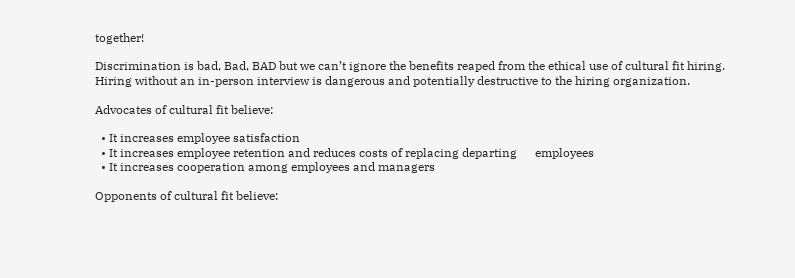together!

Discrimination is bad, Bad, BAD but we can’t ignore the benefits reaped from the ethical use of cultural fit hiring.  Hiring without an in-person interview is dangerous and potentially destructive to the hiring organization.

Advocates of cultural fit believe:

  • It increases employee satisfaction
  • It increases employee retention and reduces costs of replacing departing      employees
  • It increases cooperation among employees and managers

Opponents of cultural fit believe: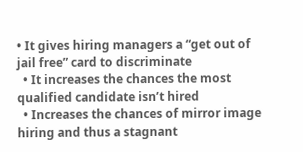• It gives hiring managers a “get out of jail free” card to discriminate
  • It increases the chances the most qualified candidate isn’t hired
  • Increases the chances of mirror image hiring and thus a stagnant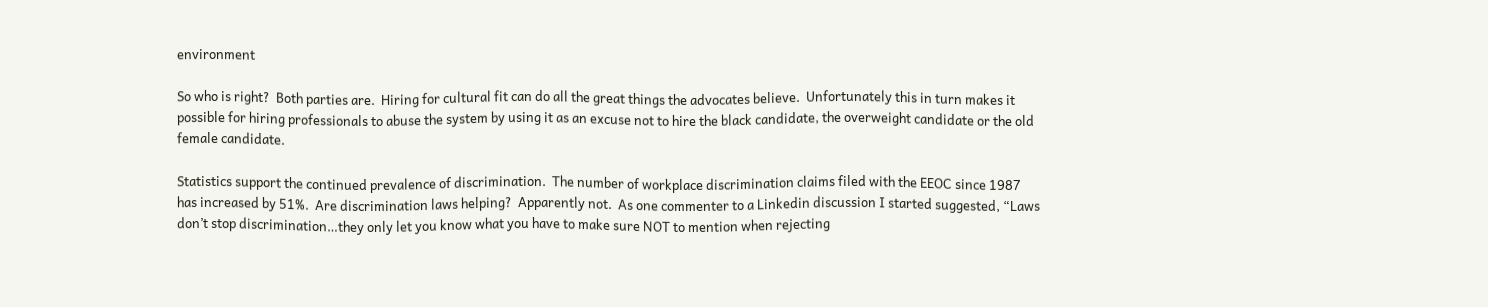environment

So who is right?  Both parties are.  Hiring for cultural fit can do all the great things the advocates believe.  Unfortunately this in turn makes it possible for hiring professionals to abuse the system by using it as an excuse not to hire the black candidate, the overweight candidate or the old female candidate.

Statistics support the continued prevalence of discrimination.  The number of workplace discrimination claims filed with the EEOC since 1987 has increased by 51%.  Are discrimination laws helping?  Apparently not.  As one commenter to a Linkedin discussion I started suggested, “Laws don’t stop discrimination…they only let you know what you have to make sure NOT to mention when rejecting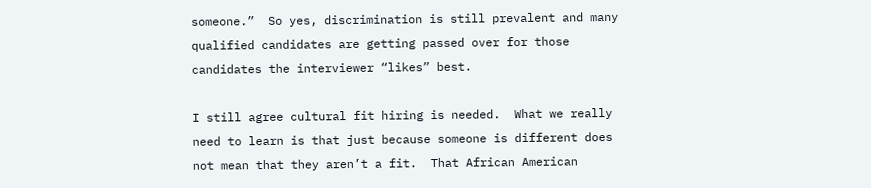someone.”  So yes, discrimination is still prevalent and many qualified candidates are getting passed over for those candidates the interviewer “likes” best.

I still agree cultural fit hiring is needed.  What we really need to learn is that just because someone is different does not mean that they aren’t a fit.  That African American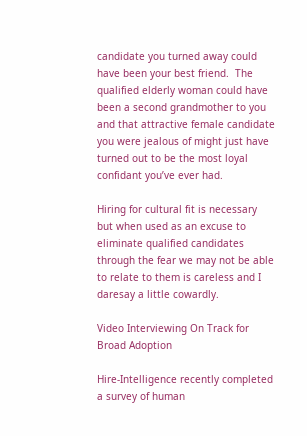candidate you turned away could have been your best friend.  The qualified elderly woman could have been a second grandmother to you and that attractive female candidate you were jealous of might just have turned out to be the most loyal confidant you’ve ever had.

Hiring for cultural fit is necessary but when used as an excuse to eliminate qualified candidates through the fear we may not be able to relate to them is careless and I daresay a little cowardly.

Video Interviewing On Track for Broad Adoption

Hire-Intelligence recently completed a survey of human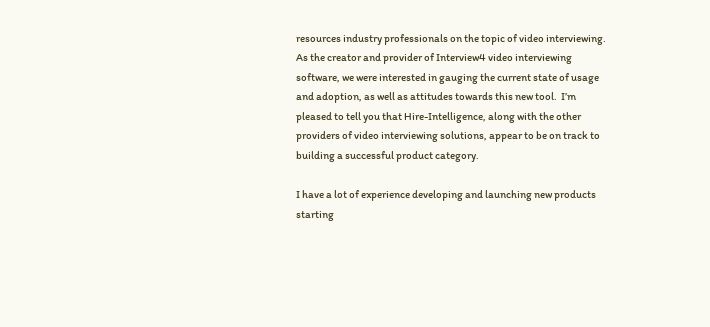resources industry professionals on the topic of video interviewing.  As the creator and provider of Interview4 video interviewing software, we were interested in gauging the current state of usage and adoption, as well as attitudes towards this new tool.  I’m pleased to tell you that Hire-Intelligence, along with the other providers of video interviewing solutions, appear to be on track to building a successful product category.

I have a lot of experience developing and launching new products starting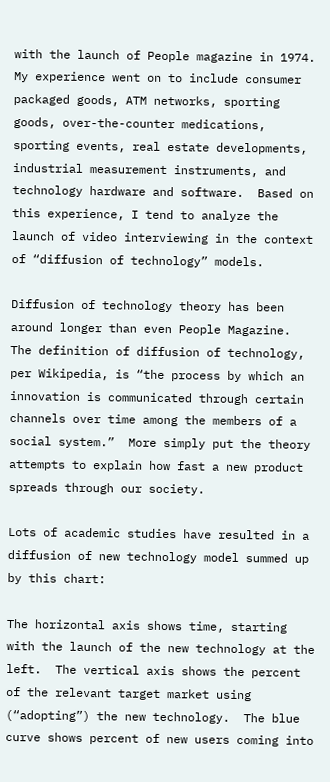with the launch of People magazine in 1974.  My experience went on to include consumer packaged goods, ATM networks, sporting goods, over-the-counter medications, sporting events, real estate developments, industrial measurement instruments, and technology hardware and software.  Based on this experience, I tend to analyze the launch of video interviewing in the context of “diffusion of technology” models.

Diffusion of technology theory has been around longer than even People Magazine.  The definition of diffusion of technology, per Wikipedia, is “the process by which an innovation is communicated through certain channels over time among the members of a social system.”  More simply put the theory attempts to explain how fast a new product  spreads through our society.

Lots of academic studies have resulted in a diffusion of new technology model summed up by this chart:

The horizontal axis shows time, starting with the launch of the new technology at the left.  The vertical axis shows the percent of the relevant target market using (“adopting”) the new technology.  The blue curve shows percent of new users coming into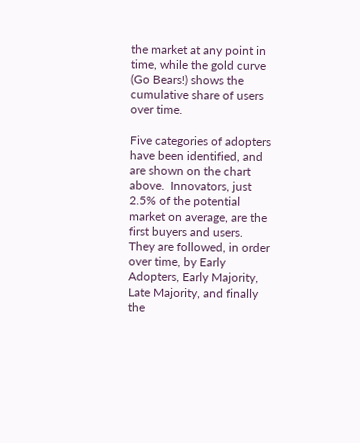the market at any point in time, while the gold curve (Go Bears!) shows the cumulative share of users over time.

Five categories of adopters have been identified, and are shown on the chart above.  Innovators, just 2.5% of the potential market on average, are the first buyers and users.  They are followed, in order over time, by Early Adopters, Early Majority, Late Majority, and finally the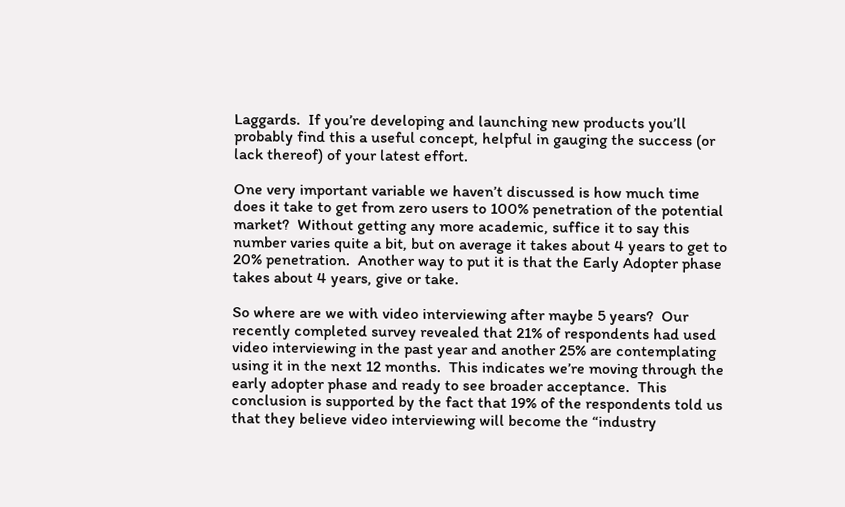Laggards.  If you’re developing and launching new products you’ll probably find this a useful concept, helpful in gauging the success (or lack thereof) of your latest effort.

One very important variable we haven’t discussed is how much time does it take to get from zero users to 100% penetration of the potential market?  Without getting any more academic, suffice it to say this number varies quite a bit, but on average it takes about 4 years to get to 20% penetration.  Another way to put it is that the Early Adopter phase takes about 4 years, give or take.

So where are we with video interviewing after maybe 5 years?  Our recently completed survey revealed that 21% of respondents had used video interviewing in the past year and another 25% are contemplating using it in the next 12 months.  This indicates we’re moving through the early adopter phase and ready to see broader acceptance.  This conclusion is supported by the fact that 19% of the respondents told us that they believe video interviewing will become the “industry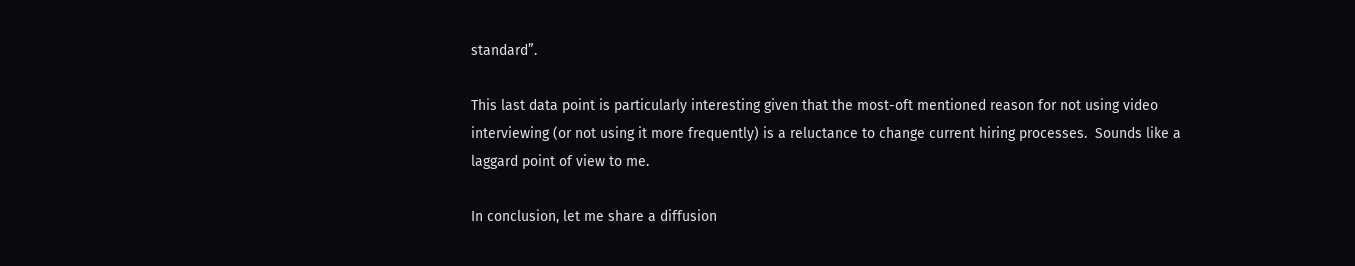standard”.

This last data point is particularly interesting given that the most-oft mentioned reason for not using video interviewing (or not using it more frequently) is a reluctance to change current hiring processes.  Sounds like a laggard point of view to me.

In conclusion, let me share a diffusion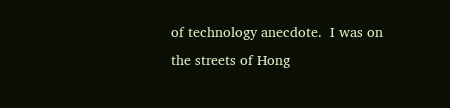of technology anecdote.  I was on the streets of Hong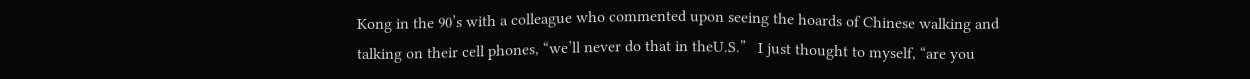Kong in the 90’s with a colleague who commented upon seeing the hoards of Chinese walking and talking on their cell phones, “we’ll never do that in theU.S.”   I just thought to myself, “are you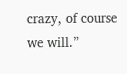crazy, of course we will.”